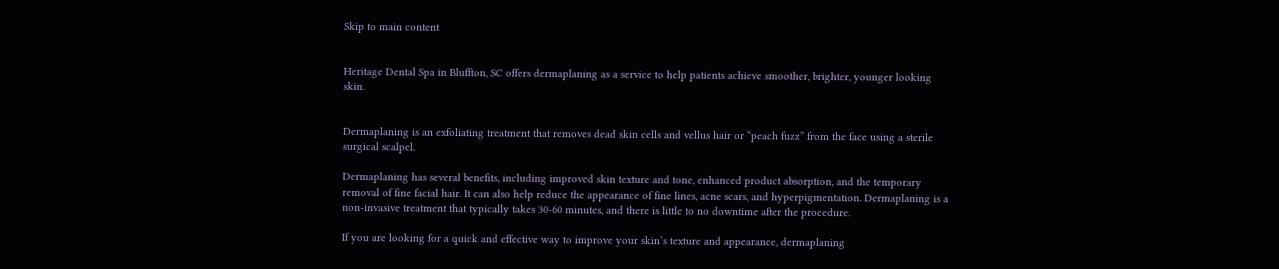Skip to main content


Heritage Dental Spa in Bluffton, SC offers dermaplaning as a service to help patients achieve smoother, brighter, younger looking skin.


Dermaplaning is an exfoliating treatment that removes dead skin cells and vellus hair or “peach fuzz” from the face using a sterile surgical scalpel.

Dermaplaning has several benefits, including improved skin texture and tone, enhanced product absorption, and the temporary removal of fine facial hair. It can also help reduce the appearance of fine lines, acne scars, and hyperpigmentation. Dermaplaning is a non-invasive treatment that typically takes 30-60 minutes, and there is little to no downtime after the procedure.

If you are looking for a quick and effective way to improve your skin’s texture and appearance, dermaplaning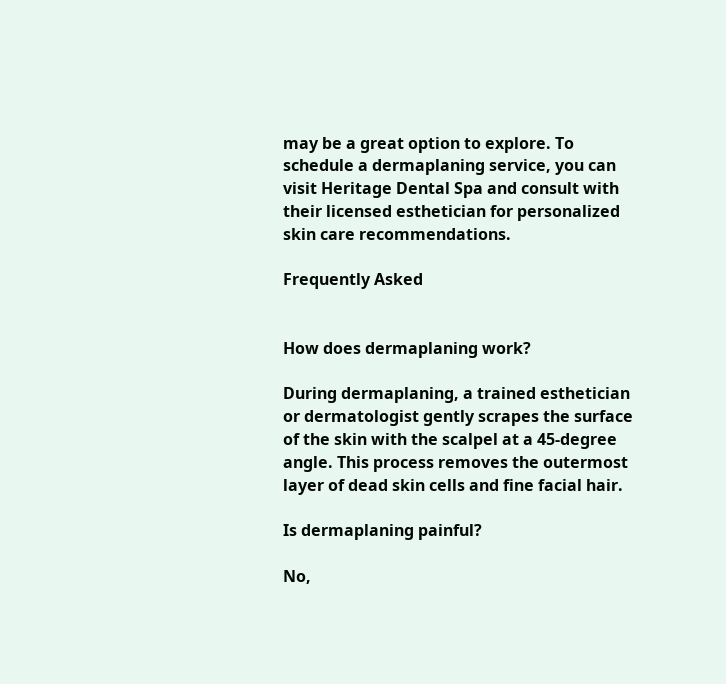may be a great option to explore. To schedule a dermaplaning service, you can visit Heritage Dental Spa and consult with their licensed esthetician for personalized skin care recommendations.

Frequently Asked


How does dermaplaning work?

During dermaplaning, a trained esthetician or dermatologist gently scrapes the surface of the skin with the scalpel at a 45-degree angle. This process removes the outermost layer of dead skin cells and fine facial hair.

Is dermaplaning painful?

No,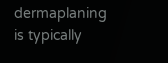dermaplaning is typically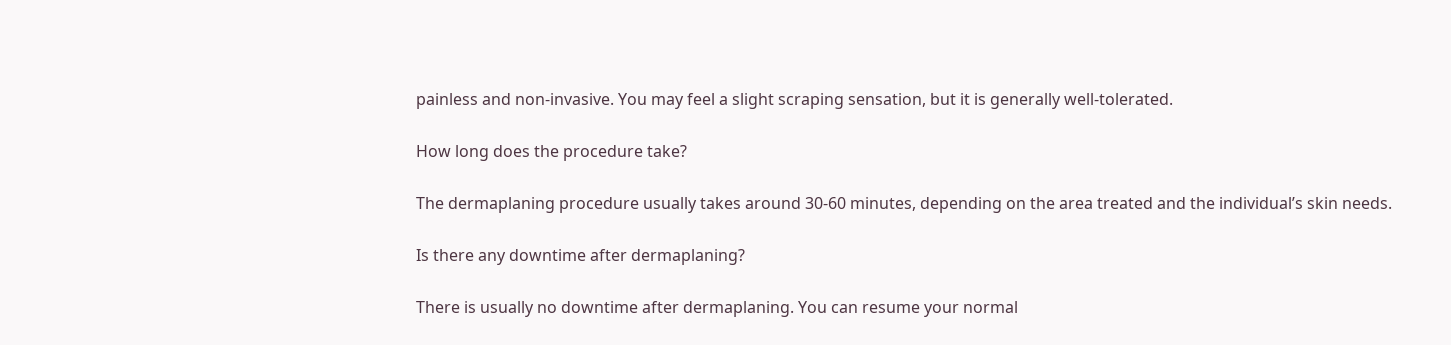painless and non-invasive. You may feel a slight scraping sensation, but it is generally well-tolerated.

How long does the procedure take?

The dermaplaning procedure usually takes around 30-60 minutes, depending on the area treated and the individual’s skin needs.

Is there any downtime after dermaplaning?

There is usually no downtime after dermaplaning. You can resume your normal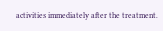activities immediately after the treatment.